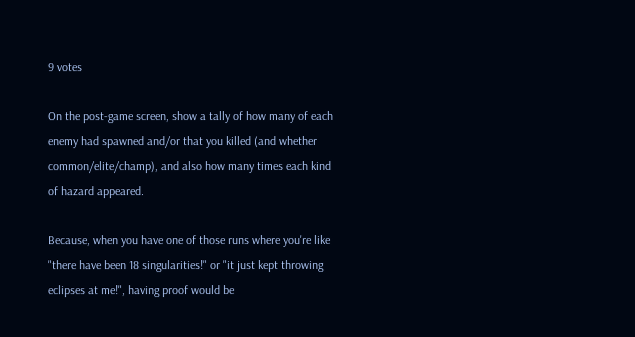9 votes

On the post-game screen, show a tally of how many of each enemy had spawned and/or that you killed (and whether common/elite/champ), and also how many times each kind of hazard appeared.

Because, when you have one of those runs where you're like "there have been 18 singularities!" or "it just kept throwing eclipses at me!", having proof would be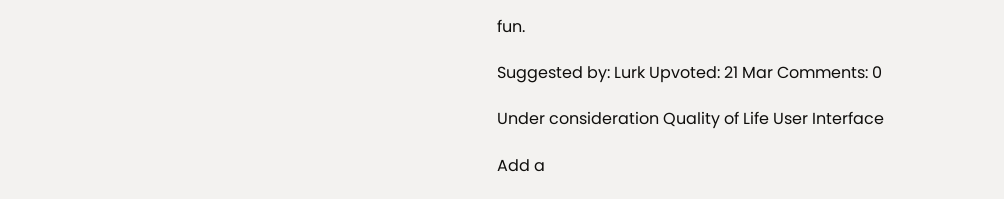fun.

Suggested by: Lurk Upvoted: 21 Mar Comments: 0

Under consideration Quality of Life User Interface

Add a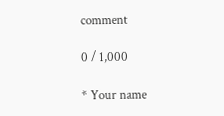comment

0 / 1,000

* Your name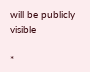will be publicly visible

*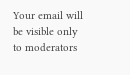Your email will be visible only to moderators